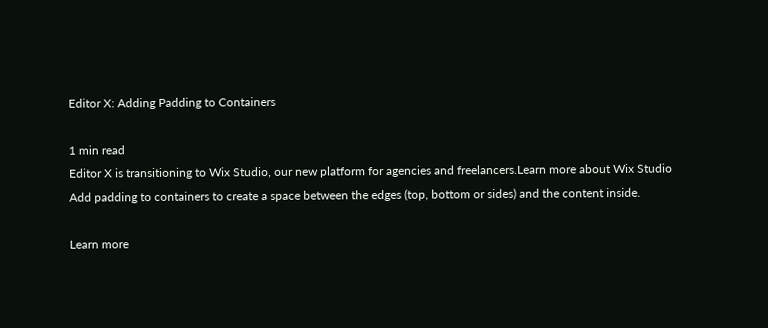Editor X: Adding Padding to Containers

1 min read
Editor X is transitioning to Wix Studio, our new platform for agencies and freelancers.Learn more about Wix Studio
Add padding to containers to create a space between the edges (top, bottom or sides) and the content inside.

Learn more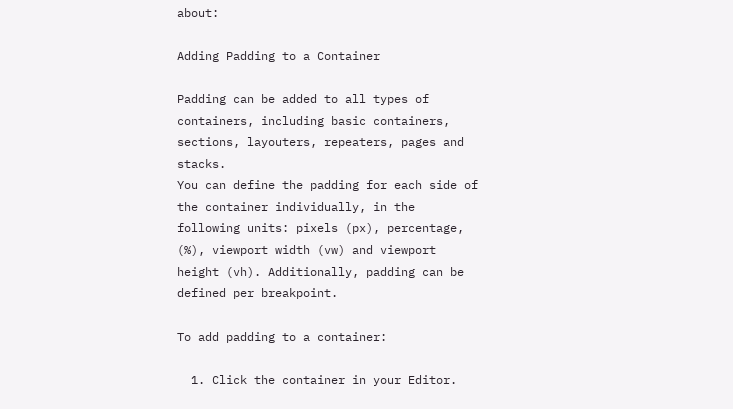about:

Adding Padding to a Container

Padding can be added to all types of containers, including basic containers, sections, layouters, repeaters, pages and stacks.
You can define the padding for each side of the container individually, in the following units: pixels (px), percentage, (%), viewport width (vw) and viewport height (vh). Additionally, padding can be defined per breakpoint.

To add padding to a container:

  1. Click the container in your Editor.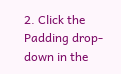2. Click the Padding drop-down in the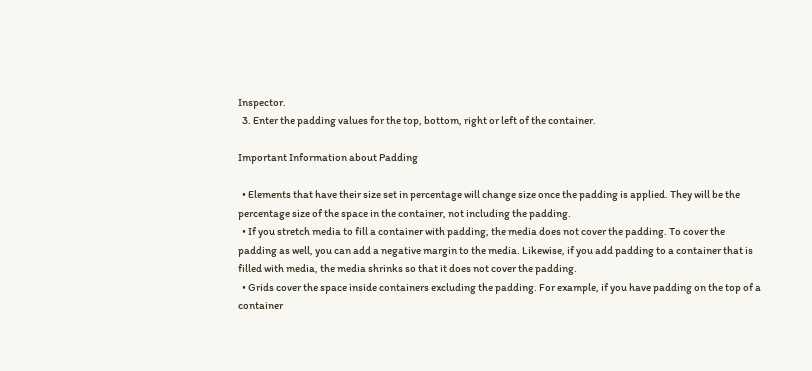Inspector.
  3. Enter the padding values for the top, bottom, right or left of the container.

Important Information about Padding

  • Elements that have their size set in percentage will change size once the padding is applied. They will be the percentage size of the space in the container, not including the padding.
  • If you stretch media to fill a container with padding, the media does not cover the padding. To cover the padding as well, you can add a negative margin to the media. Likewise, if you add padding to a container that is filled with media, the media shrinks so that it does not cover the padding.
  • Grids cover the space inside containers excluding the padding. For example, if you have padding on the top of a container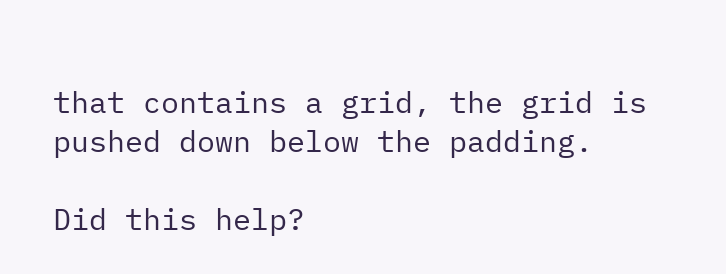that contains a grid, the grid is pushed down below the padding.

Did this help?